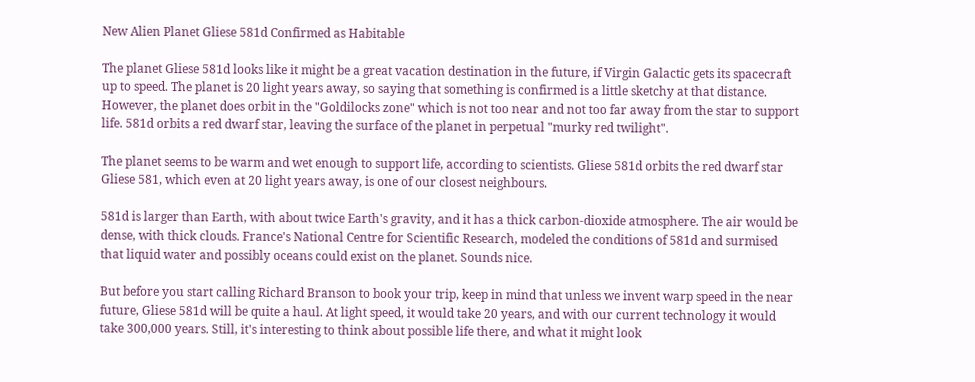New Alien Planet Gliese 581d Confirmed as Habitable

The planet Gliese 581d looks like it might be a great vacation destination in the future, if Virgin Galactic gets its spacecraft up to speed. The planet is 20 light years away, so saying that something is confirmed is a little sketchy at that distance. However, the planet does orbit in the "Goldilocks zone" which is not too near and not too far away from the star to support life. 581d orbits a red dwarf star, leaving the surface of the planet in perpetual "murky red twilight".

The planet seems to be warm and wet enough to support life, according to scientists. Gliese 581d orbits the red dwarf star Gliese 581, which even at 20 light years away, is one of our closest neighbours.

581d is larger than Earth, with about twice Earth's gravity, and it has a thick carbon-dioxide atmosphere. The air would be dense, with thick clouds. France's National Centre for Scientific Research, modeled the conditions of 581d and surmised that liquid water and possibly oceans could exist on the planet. Sounds nice.

But before you start calling Richard Branson to book your trip, keep in mind that unless we invent warp speed in the near future, Gliese 581d will be quite a haul. At light speed, it would take 20 years, and with our current technology it would take 300,000 years. Still, it's interesting to think about possible life there, and what it might look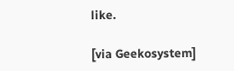like.

[via Geekosystem]